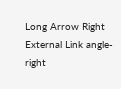Long Arrow Right External Link angle-right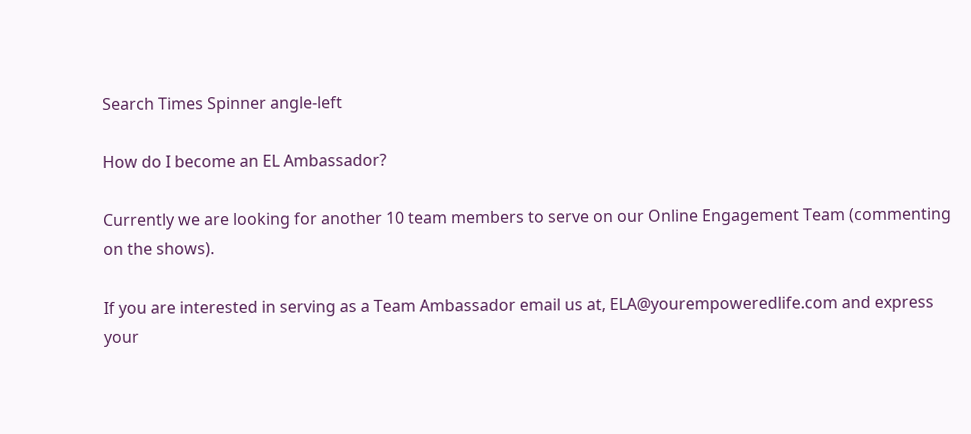Search Times Spinner angle-left

How do I become an EL Ambassador?

Currently we are looking for another 10 team members to serve on our Online Engagement Team (commenting on the shows).

If you are interested in serving as a Team Ambassador email us at, ELA@yourempoweredlife.com and express your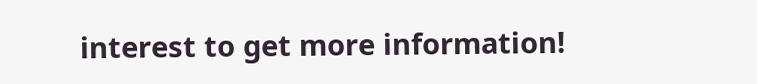interest to get more information!